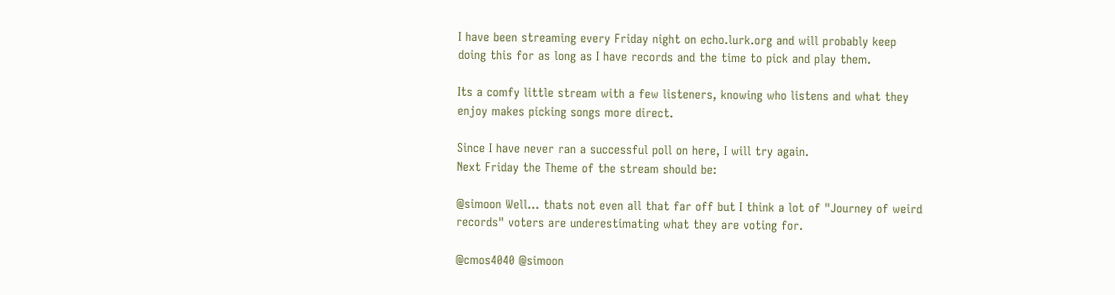I have been streaming every Friday night on echo.lurk.org and will probably keep doing this for as long as I have records and the time to pick and play them.

Its a comfy little stream with a few listeners, knowing who listens and what they enjoy makes picking songs more direct.

Since I have never ran a successful poll on here, I will try again.
Next Friday the Theme of the stream should be:

@simoon Well... thats not even all that far off but I think a lot of "Journey of weird records" voters are underestimating what they are voting for.

@cmos4040 @simoon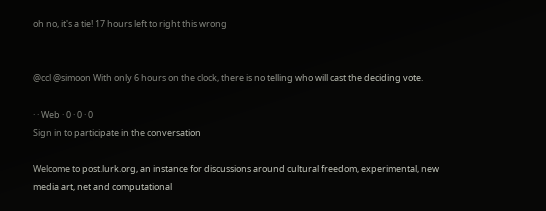oh no, it's a tie! 17 hours left to right this wrong


@ccl @simoon With only 6 hours on the clock, there is no telling who will cast the deciding vote.

· · Web · 0 · 0 · 0
Sign in to participate in the conversation

Welcome to post.lurk.org, an instance for discussions around cultural freedom, experimental, new media art, net and computational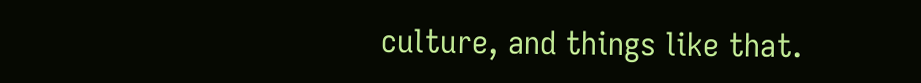culture, and things like that.